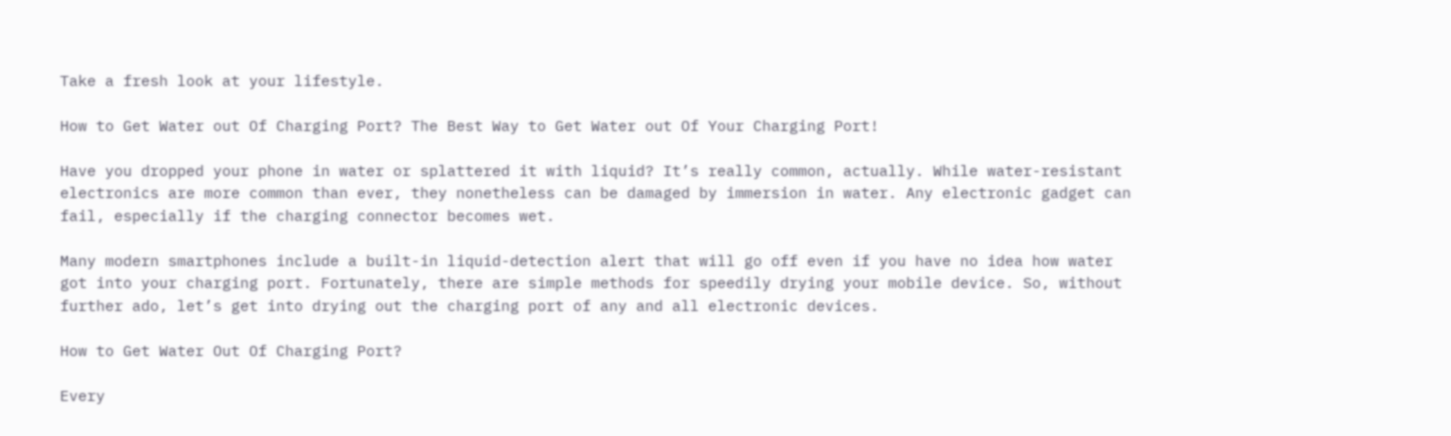Take a fresh look at your lifestyle.

How to Get Water out Of Charging Port? The Best Way to Get Water out Of Your Charging Port!

Have you dropped your phone in water or splattered it with liquid? It’s really common, actually. While water-resistant electronics are more common than ever, they nonetheless can be damaged by immersion in water. Any electronic gadget can fail, especially if the charging connector becomes wet.

Many modern smartphones include a built-in liquid-detection alert that will go off even if you have no idea how water got into your charging port. Fortunately, there are simple methods for speedily drying your mobile device. So, without further ado, let’s get into drying out the charging port of any and all electronic devices.

How to Get Water Out Of Charging Port?

Every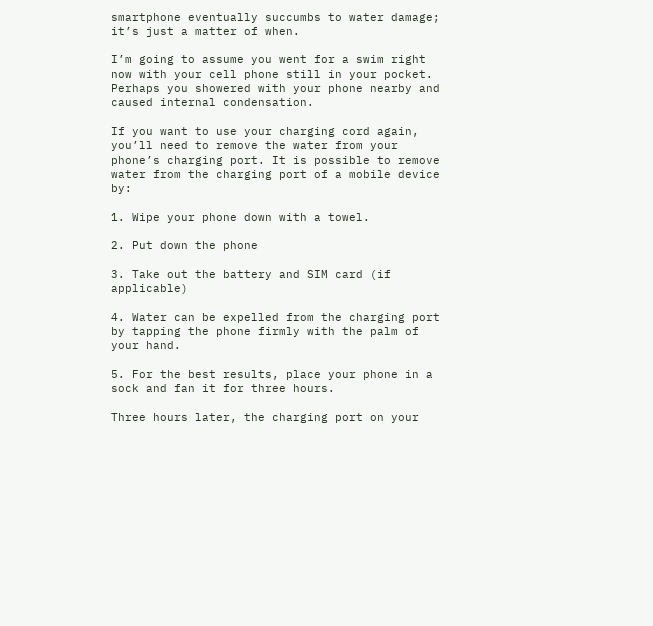smartphone eventually succumbs to water damage; it’s just a matter of when.

I’m going to assume you went for a swim right now with your cell phone still in your pocket. Perhaps you showered with your phone nearby and caused internal condensation.

If you want to use your charging cord again, you’ll need to remove the water from your phone’s charging port. It is possible to remove water from the charging port of a mobile device by:

1. Wipe your phone down with a towel.

2. Put down the phone

3. Take out the battery and SIM card (if applicable)

4. Water can be expelled from the charging port by tapping the phone firmly with the palm of your hand.

5. For the best results, place your phone in a sock and fan it for three hours.

Three hours later, the charging port on your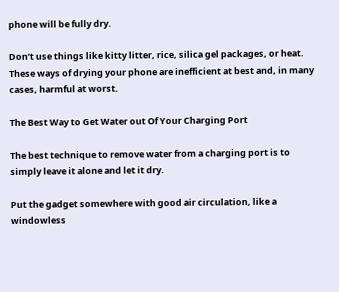phone will be fully dry.

Don’t use things like kitty litter, rice, silica gel packages, or heat. These ways of drying your phone are inefficient at best and, in many cases, harmful at worst.

The Best Way to Get Water out Of Your Charging Port

The best technique to remove water from a charging port is to simply leave it alone and let it dry.

Put the gadget somewhere with good air circulation, like a windowless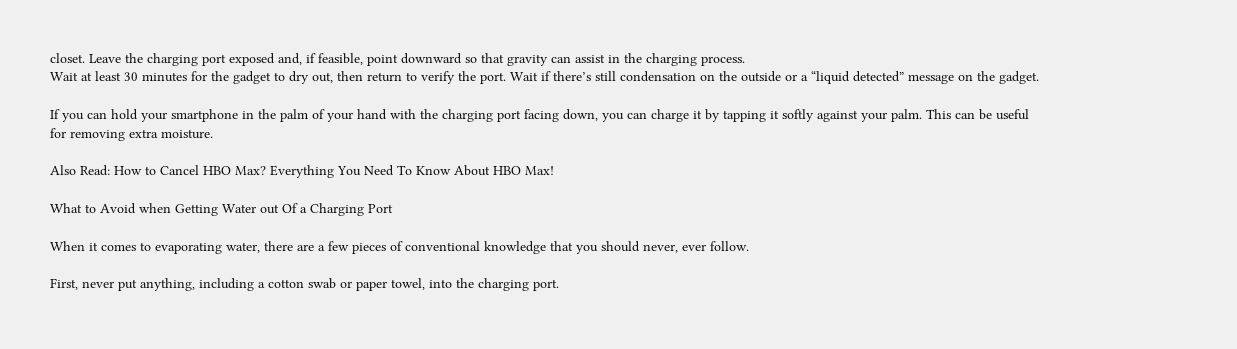closet. Leave the charging port exposed and, if feasible, point downward so that gravity can assist in the charging process.
Wait at least 30 minutes for the gadget to dry out, then return to verify the port. Wait if there’s still condensation on the outside or a “liquid detected” message on the gadget.

If you can hold your smartphone in the palm of your hand with the charging port facing down, you can charge it by tapping it softly against your palm. This can be useful for removing extra moisture.

Also Read: How to Cancel HBO Max? Everything You Need To Know About HBO Max!

What to Avoid when Getting Water out Of a Charging Port

When it comes to evaporating water, there are a few pieces of conventional knowledge that you should never, ever follow.

First, never put anything, including a cotton swab or paper towel, into the charging port.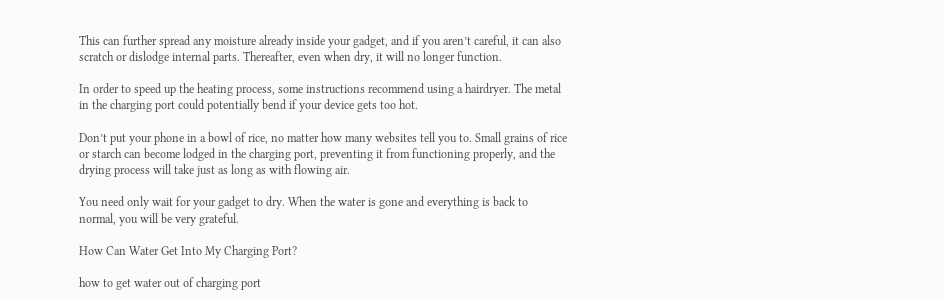This can further spread any moisture already inside your gadget, and if you aren’t careful, it can also scratch or dislodge internal parts. Thereafter, even when dry, it will no longer function.

In order to speed up the heating process, some instructions recommend using a hairdryer. The metal in the charging port could potentially bend if your device gets too hot.

Don’t put your phone in a bowl of rice, no matter how many websites tell you to. Small grains of rice or starch can become lodged in the charging port, preventing it from functioning properly, and the drying process will take just as long as with flowing air.

You need only wait for your gadget to dry. When the water is gone and everything is back to normal, you will be very grateful.

How Can Water Get Into My Charging Port?

how to get water out of charging port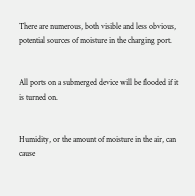There are numerous, both visible and less obvious, potential sources of moisture in the charging port.


All ports on a submerged device will be flooded if it is turned on.


Humidity, or the amount of moisture in the air, can cause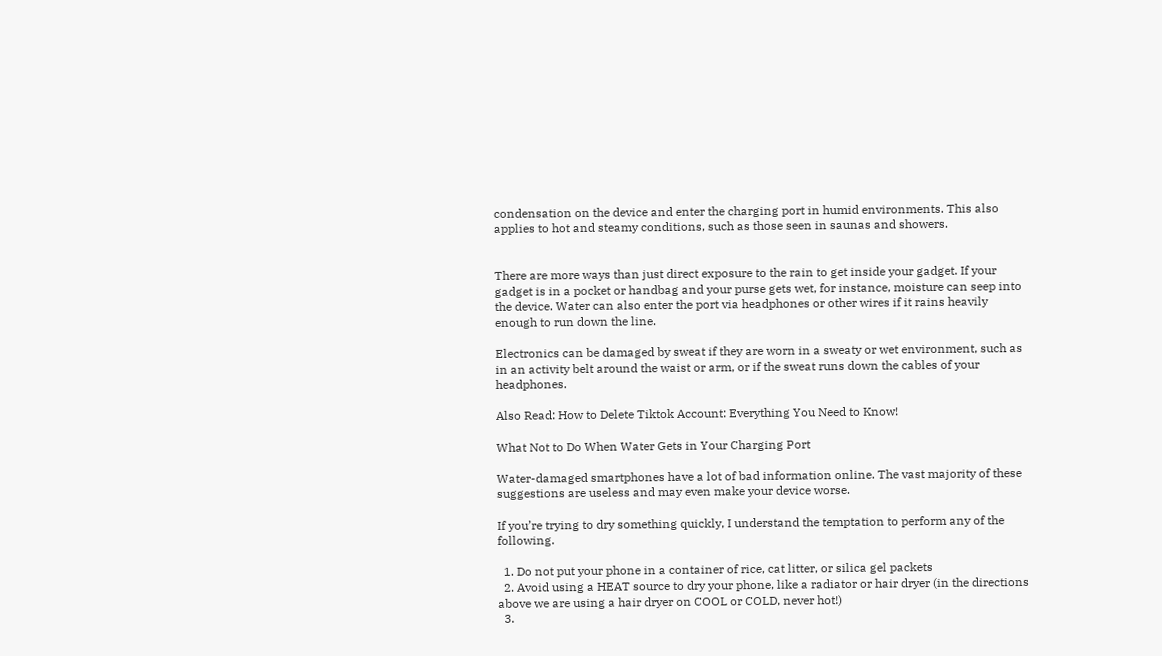condensation on the device and enter the charging port in humid environments. This also applies to hot and steamy conditions, such as those seen in saunas and showers.


There are more ways than just direct exposure to the rain to get inside your gadget. If your gadget is in a pocket or handbag and your purse gets wet, for instance, moisture can seep into the device. Water can also enter the port via headphones or other wires if it rains heavily enough to run down the line.

Electronics can be damaged by sweat if they are worn in a sweaty or wet environment, such as in an activity belt around the waist or arm, or if the sweat runs down the cables of your headphones.

Also Read: How to Delete Tiktok Account: Everything You Need to Know!

What Not to Do When Water Gets in Your Charging Port

Water-damaged smartphones have a lot of bad information online. The vast majority of these suggestions are useless and may even make your device worse.

If you’re trying to dry something quickly, I understand the temptation to perform any of the following.

  1. Do not put your phone in a container of rice, cat litter, or silica gel packets
  2. Avoid using a HEAT source to dry your phone, like a radiator or hair dryer (in the directions above we are using a hair dryer on COOL or COLD, never hot!)
  3.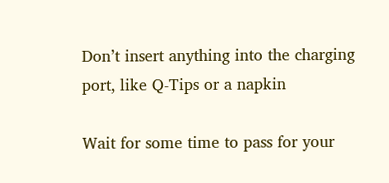Don’t insert anything into the charging port, like Q-Tips or a napkin

Wait for some time to pass for your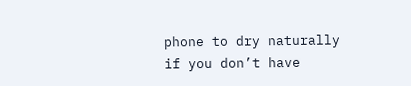phone to dry naturally if you don’t have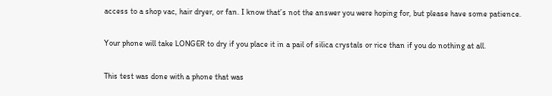access to a shop vac, hair dryer, or fan. I know that’s not the answer you were hoping for, but please have some patience.

Your phone will take LONGER to dry if you place it in a pail of silica crystals or rice than if you do nothing at all.

This test was done with a phone that was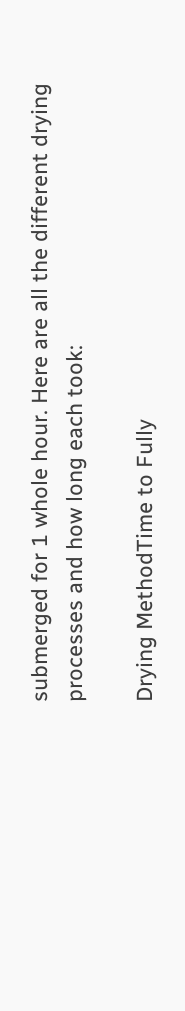submerged for 1 whole hour. Here are all the different drying processes and how long each took:

Drying MethodTime to Fully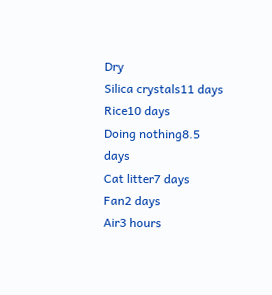Dry
Silica crystals11 days
Rice10 days
Doing nothing8.5 days
Cat litter7 days
Fan2 days
Air3 hours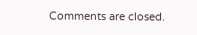Comments are closed.